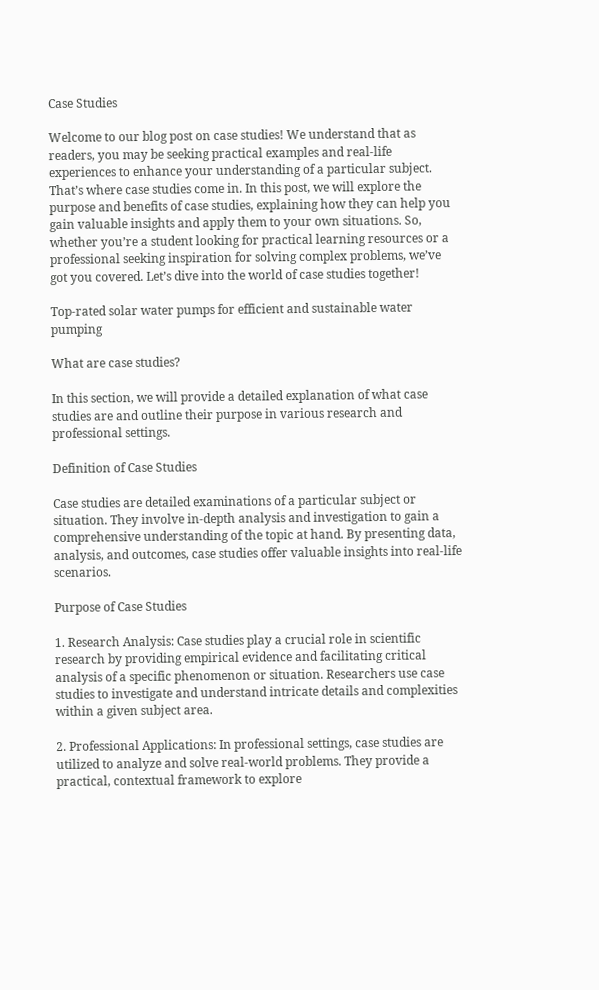Case Studies

Welcome to our blog post on case studies! We understand that as readers, you may be seeking practical examples and real-life experiences to enhance your understanding of a particular subject. That’s where case studies come in. In this post, we will explore the purpose and benefits of case studies, explaining how they can help you gain valuable insights and apply them to your own situations. So, whether you’re a student looking for practical learning resources or a professional seeking inspiration for solving complex problems, we’ve got you covered. Let’s dive into the world of case studies together!

Top-rated solar water pumps for efficient and sustainable water pumping

What are case studies?

In this section, we will provide a detailed explanation of what case studies are and outline their purpose in various research and professional settings.

Definition of Case Studies

Case studies are detailed examinations of a particular subject or situation. They involve in-depth analysis and investigation to gain a comprehensive understanding of the topic at hand. By presenting data, analysis, and outcomes, case studies offer valuable insights into real-life scenarios.

Purpose of Case Studies

1. Research Analysis: Case studies play a crucial role in scientific research by providing empirical evidence and facilitating critical analysis of a specific phenomenon or situation. Researchers use case studies to investigate and understand intricate details and complexities within a given subject area.

2. Professional Applications: In professional settings, case studies are utilized to analyze and solve real-world problems. They provide a practical, contextual framework to explore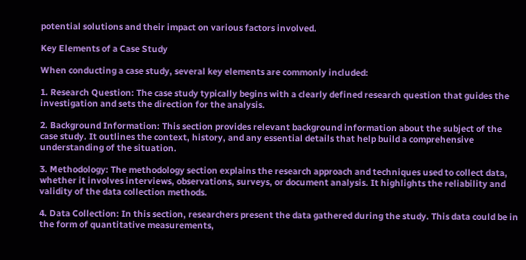potential solutions and their impact on various factors involved.

Key Elements of a Case Study

When conducting a case study, several key elements are commonly included:

1. Research Question: The case study typically begins with a clearly defined research question that guides the investigation and sets the direction for the analysis.

2. Background Information: This section provides relevant background information about the subject of the case study. It outlines the context, history, and any essential details that help build a comprehensive understanding of the situation.

3. Methodology: The methodology section explains the research approach and techniques used to collect data, whether it involves interviews, observations, surveys, or document analysis. It highlights the reliability and validity of the data collection methods.

4. Data Collection: In this section, researchers present the data gathered during the study. This data could be in the form of quantitative measurements,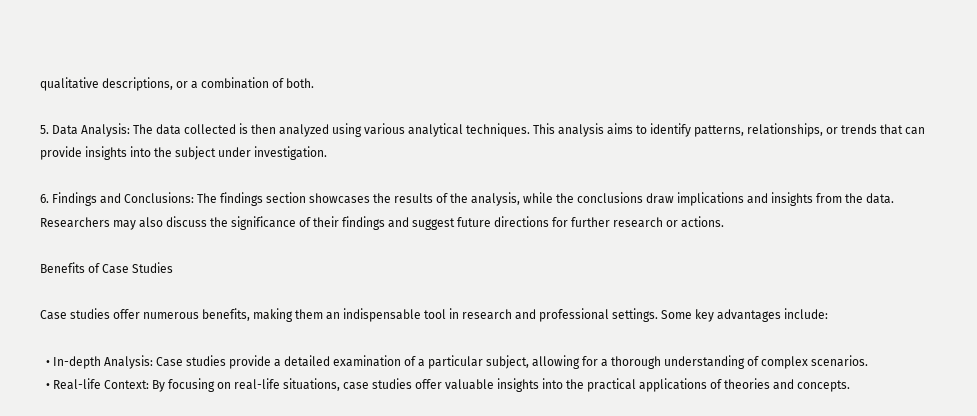qualitative descriptions, or a combination of both.

5. Data Analysis: The data collected is then analyzed using various analytical techniques. This analysis aims to identify patterns, relationships, or trends that can provide insights into the subject under investigation.

6. Findings and Conclusions: The findings section showcases the results of the analysis, while the conclusions draw implications and insights from the data. Researchers may also discuss the significance of their findings and suggest future directions for further research or actions.

Benefits of Case Studies

Case studies offer numerous benefits, making them an indispensable tool in research and professional settings. Some key advantages include:

  • In-depth Analysis: Case studies provide a detailed examination of a particular subject, allowing for a thorough understanding of complex scenarios.
  • Real-life Context: By focusing on real-life situations, case studies offer valuable insights into the practical applications of theories and concepts.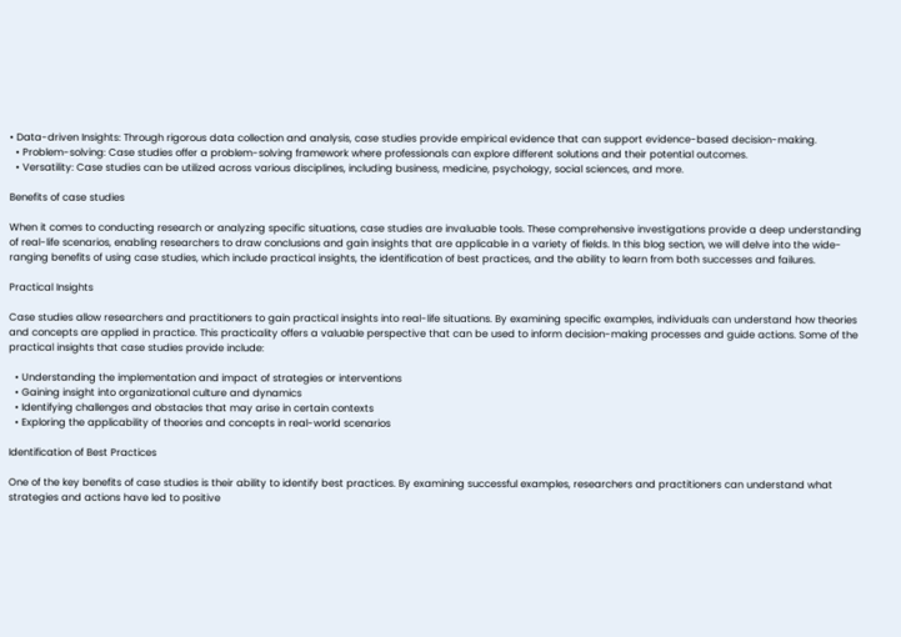• Data-driven Insights: Through rigorous data collection and analysis, case studies provide empirical evidence that can support evidence-based decision-making.
  • Problem-solving: Case studies offer a problem-solving framework where professionals can explore different solutions and their potential outcomes.
  • Versatility: Case studies can be utilized across various disciplines, including business, medicine, psychology, social sciences, and more.

Benefits of case studies

When it comes to conducting research or analyzing specific situations, case studies are invaluable tools. These comprehensive investigations provide a deep understanding of real-life scenarios, enabling researchers to draw conclusions and gain insights that are applicable in a variety of fields. In this blog section, we will delve into the wide-ranging benefits of using case studies, which include practical insights, the identification of best practices, and the ability to learn from both successes and failures.

Practical Insights

Case studies allow researchers and practitioners to gain practical insights into real-life situations. By examining specific examples, individuals can understand how theories and concepts are applied in practice. This practicality offers a valuable perspective that can be used to inform decision-making processes and guide actions. Some of the practical insights that case studies provide include:

  • Understanding the implementation and impact of strategies or interventions
  • Gaining insight into organizational culture and dynamics
  • Identifying challenges and obstacles that may arise in certain contexts
  • Exploring the applicability of theories and concepts in real-world scenarios

Identification of Best Practices

One of the key benefits of case studies is their ability to identify best practices. By examining successful examples, researchers and practitioners can understand what strategies and actions have led to positive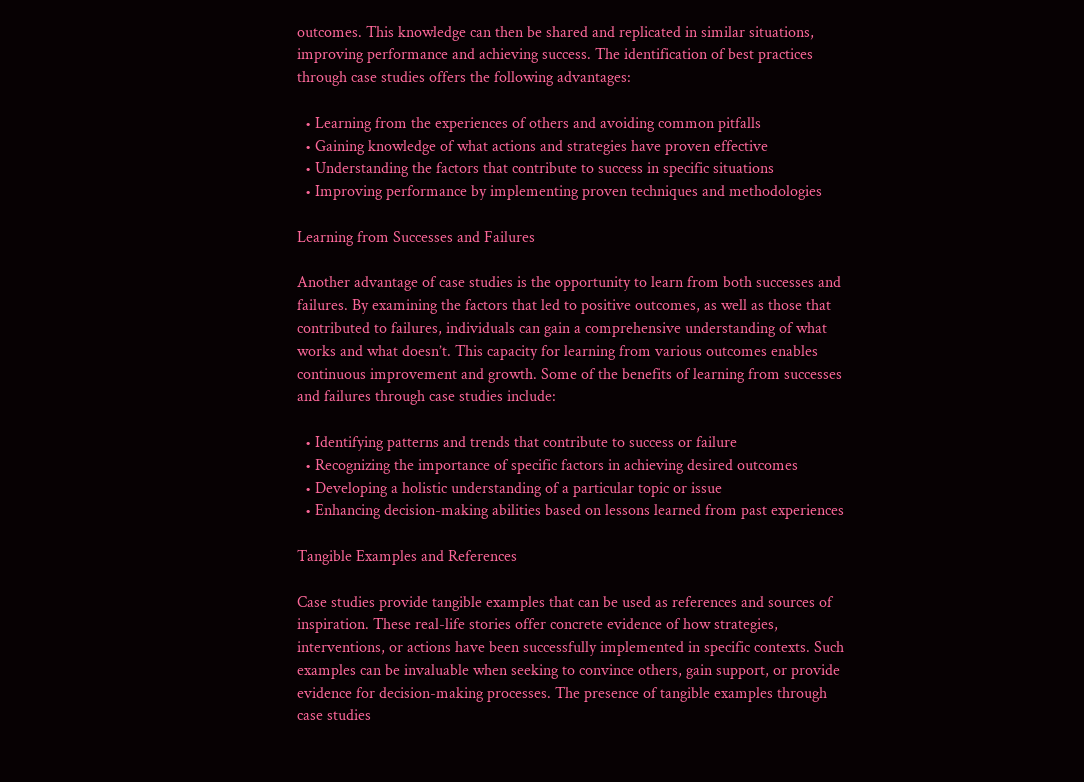outcomes. This knowledge can then be shared and replicated in similar situations, improving performance and achieving success. The identification of best practices through case studies offers the following advantages:

  • Learning from the experiences of others and avoiding common pitfalls
  • Gaining knowledge of what actions and strategies have proven effective
  • Understanding the factors that contribute to success in specific situations
  • Improving performance by implementing proven techniques and methodologies

Learning from Successes and Failures

Another advantage of case studies is the opportunity to learn from both successes and failures. By examining the factors that led to positive outcomes, as well as those that contributed to failures, individuals can gain a comprehensive understanding of what works and what doesn’t. This capacity for learning from various outcomes enables continuous improvement and growth. Some of the benefits of learning from successes and failures through case studies include:

  • Identifying patterns and trends that contribute to success or failure
  • Recognizing the importance of specific factors in achieving desired outcomes
  • Developing a holistic understanding of a particular topic or issue
  • Enhancing decision-making abilities based on lessons learned from past experiences

Tangible Examples and References

Case studies provide tangible examples that can be used as references and sources of inspiration. These real-life stories offer concrete evidence of how strategies, interventions, or actions have been successfully implemented in specific contexts. Such examples can be invaluable when seeking to convince others, gain support, or provide evidence for decision-making processes. The presence of tangible examples through case studies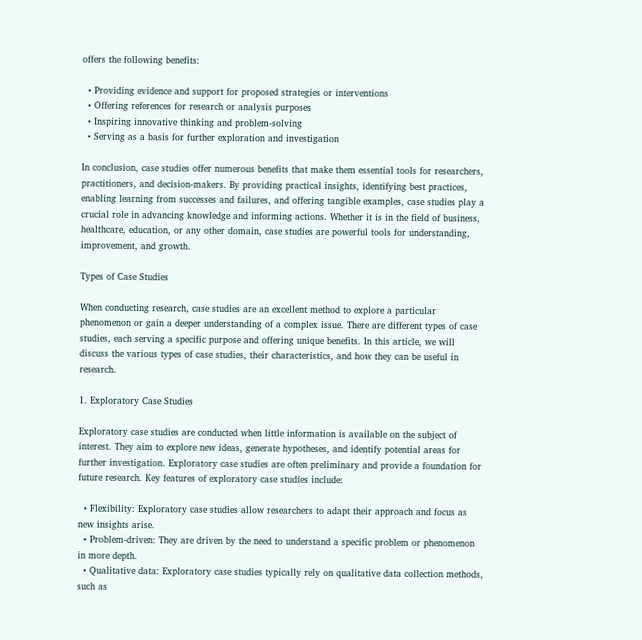offers the following benefits:

  • Providing evidence and support for proposed strategies or interventions
  • Offering references for research or analysis purposes
  • Inspiring innovative thinking and problem-solving
  • Serving as a basis for further exploration and investigation

In conclusion, case studies offer numerous benefits that make them essential tools for researchers, practitioners, and decision-makers. By providing practical insights, identifying best practices, enabling learning from successes and failures, and offering tangible examples, case studies play a crucial role in advancing knowledge and informing actions. Whether it is in the field of business, healthcare, education, or any other domain, case studies are powerful tools for understanding, improvement, and growth.

Types of Case Studies

When conducting research, case studies are an excellent method to explore a particular phenomenon or gain a deeper understanding of a complex issue. There are different types of case studies, each serving a specific purpose and offering unique benefits. In this article, we will discuss the various types of case studies, their characteristics, and how they can be useful in research.

1. Exploratory Case Studies

Exploratory case studies are conducted when little information is available on the subject of interest. They aim to explore new ideas, generate hypotheses, and identify potential areas for further investigation. Exploratory case studies are often preliminary and provide a foundation for future research. Key features of exploratory case studies include:

  • Flexibility: Exploratory case studies allow researchers to adapt their approach and focus as new insights arise.
  • Problem-driven: They are driven by the need to understand a specific problem or phenomenon in more depth.
  • Qualitative data: Exploratory case studies typically rely on qualitative data collection methods, such as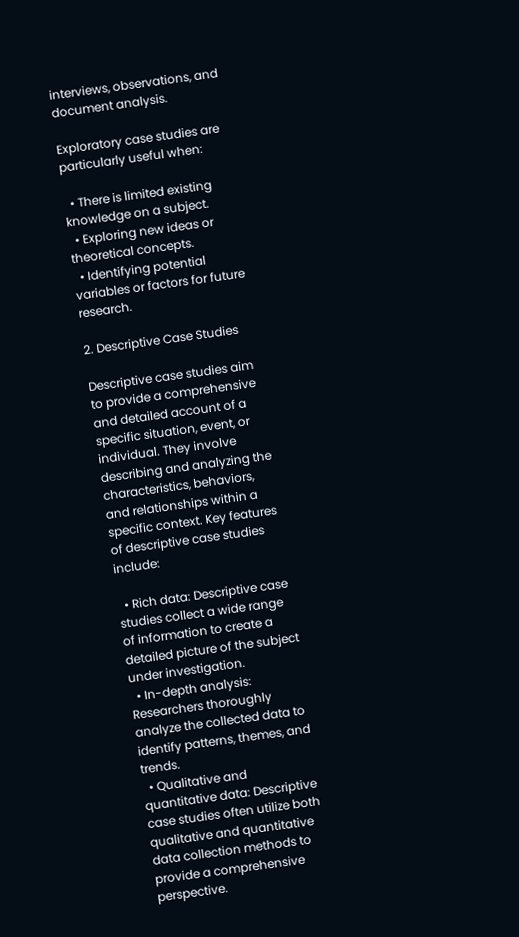interviews, observations, and document analysis.

Exploratory case studies are particularly useful when:

  • There is limited existing knowledge on a subject.
  • Exploring new ideas or theoretical concepts.
  • Identifying potential variables or factors for future research.

2. Descriptive Case Studies

Descriptive case studies aim to provide a comprehensive and detailed account of a specific situation, event, or individual. They involve describing and analyzing the characteristics, behaviors, and relationships within a specific context. Key features of descriptive case studies include:

  • Rich data: Descriptive case studies collect a wide range of information to create a detailed picture of the subject under investigation.
  • In-depth analysis: Researchers thoroughly analyze the collected data to identify patterns, themes, and trends.
  • Qualitative and quantitative data: Descriptive case studies often utilize both qualitative and quantitative data collection methods to provide a comprehensive perspective.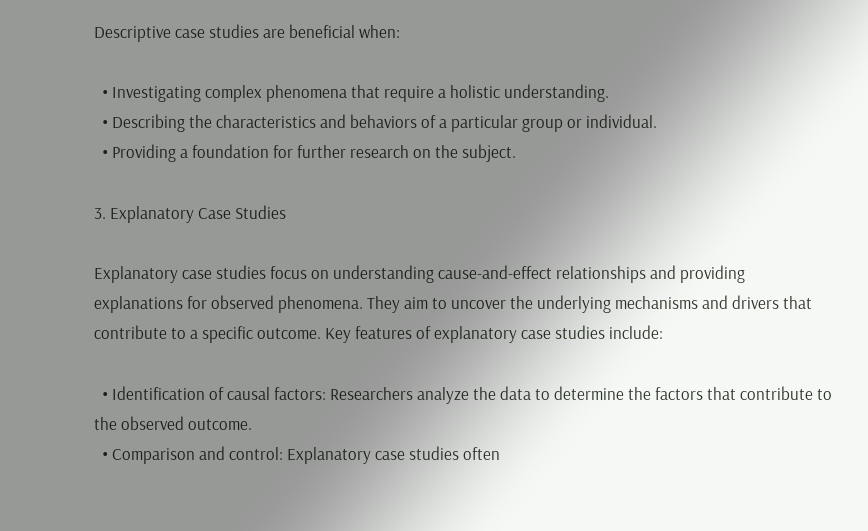Descriptive case studies are beneficial when:

  • Investigating complex phenomena that require a holistic understanding.
  • Describing the characteristics and behaviors of a particular group or individual.
  • Providing a foundation for further research on the subject.

3. Explanatory Case Studies

Explanatory case studies focus on understanding cause-and-effect relationships and providing explanations for observed phenomena. They aim to uncover the underlying mechanisms and drivers that contribute to a specific outcome. Key features of explanatory case studies include:

  • Identification of causal factors: Researchers analyze the data to determine the factors that contribute to the observed outcome.
  • Comparison and control: Explanatory case studies often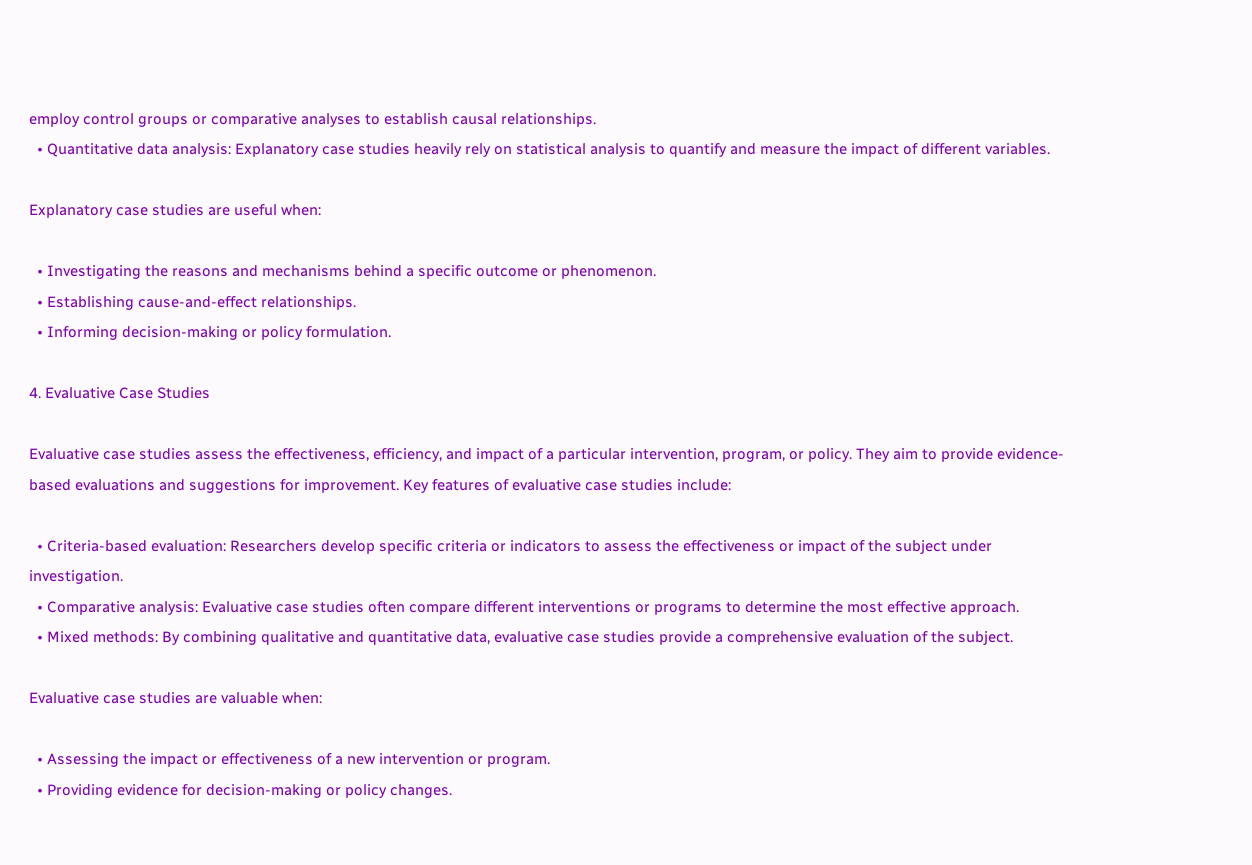employ control groups or comparative analyses to establish causal relationships.
  • Quantitative data analysis: Explanatory case studies heavily rely on statistical analysis to quantify and measure the impact of different variables.

Explanatory case studies are useful when:

  • Investigating the reasons and mechanisms behind a specific outcome or phenomenon.
  • Establishing cause-and-effect relationships.
  • Informing decision-making or policy formulation.

4. Evaluative Case Studies

Evaluative case studies assess the effectiveness, efficiency, and impact of a particular intervention, program, or policy. They aim to provide evidence-based evaluations and suggestions for improvement. Key features of evaluative case studies include:

  • Criteria-based evaluation: Researchers develop specific criteria or indicators to assess the effectiveness or impact of the subject under investigation.
  • Comparative analysis: Evaluative case studies often compare different interventions or programs to determine the most effective approach.
  • Mixed methods: By combining qualitative and quantitative data, evaluative case studies provide a comprehensive evaluation of the subject.

Evaluative case studies are valuable when:

  • Assessing the impact or effectiveness of a new intervention or program.
  • Providing evidence for decision-making or policy changes.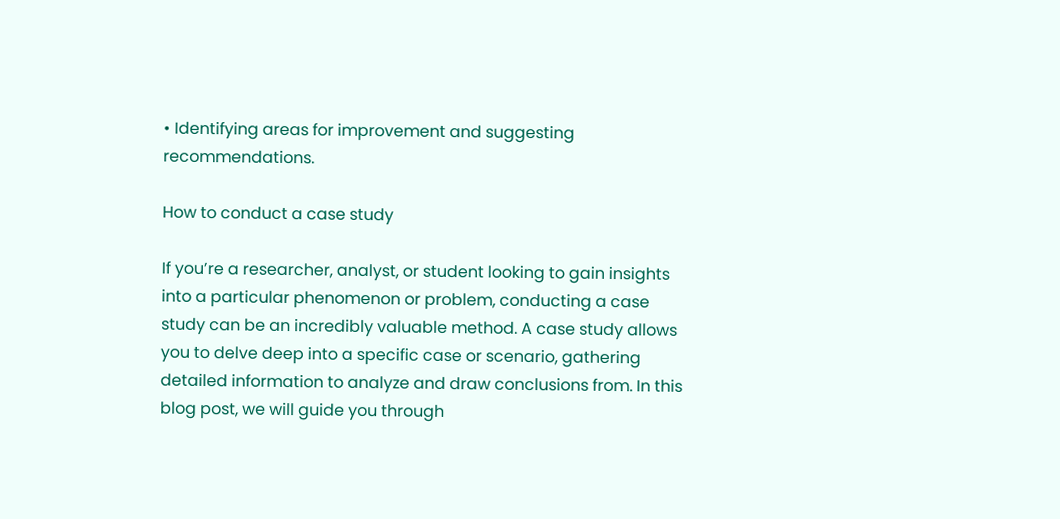• Identifying areas for improvement and suggesting recommendations.

How to conduct a case study

If you’re a researcher, analyst, or student looking to gain insights into a particular phenomenon or problem, conducting a case study can be an incredibly valuable method. A case study allows you to delve deep into a specific case or scenario, gathering detailed information to analyze and draw conclusions from. In this blog post, we will guide you through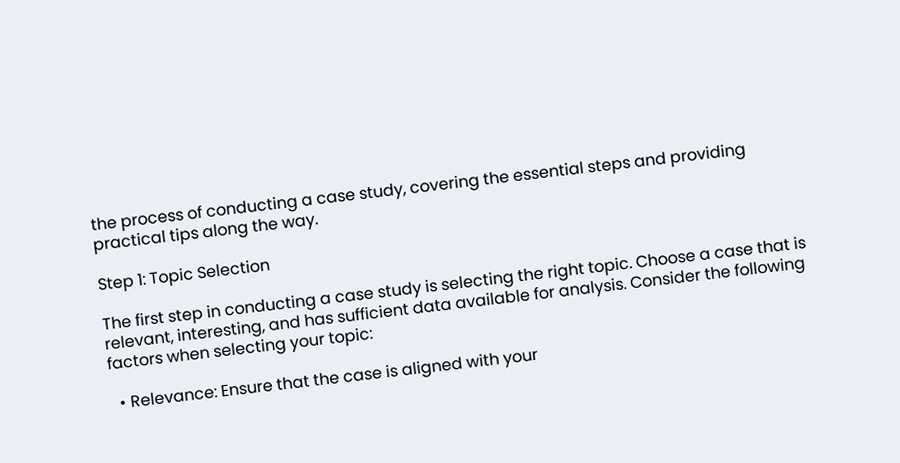the process of conducting a case study, covering the essential steps and providing practical tips along the way.

Step 1: Topic Selection

The first step in conducting a case study is selecting the right topic. Choose a case that is relevant, interesting, and has sufficient data available for analysis. Consider the following factors when selecting your topic:

  • Relevance: Ensure that the case is aligned with your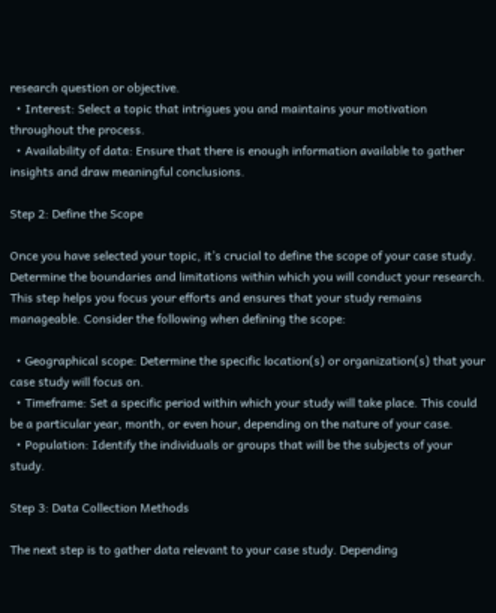research question or objective.
  • Interest: Select a topic that intrigues you and maintains your motivation throughout the process.
  • Availability of data: Ensure that there is enough information available to gather insights and draw meaningful conclusions.

Step 2: Define the Scope

Once you have selected your topic, it’s crucial to define the scope of your case study. Determine the boundaries and limitations within which you will conduct your research. This step helps you focus your efforts and ensures that your study remains manageable. Consider the following when defining the scope:

  • Geographical scope: Determine the specific location(s) or organization(s) that your case study will focus on.
  • Timeframe: Set a specific period within which your study will take place. This could be a particular year, month, or even hour, depending on the nature of your case.
  • Population: Identify the individuals or groups that will be the subjects of your study.

Step 3: Data Collection Methods

The next step is to gather data relevant to your case study. Depending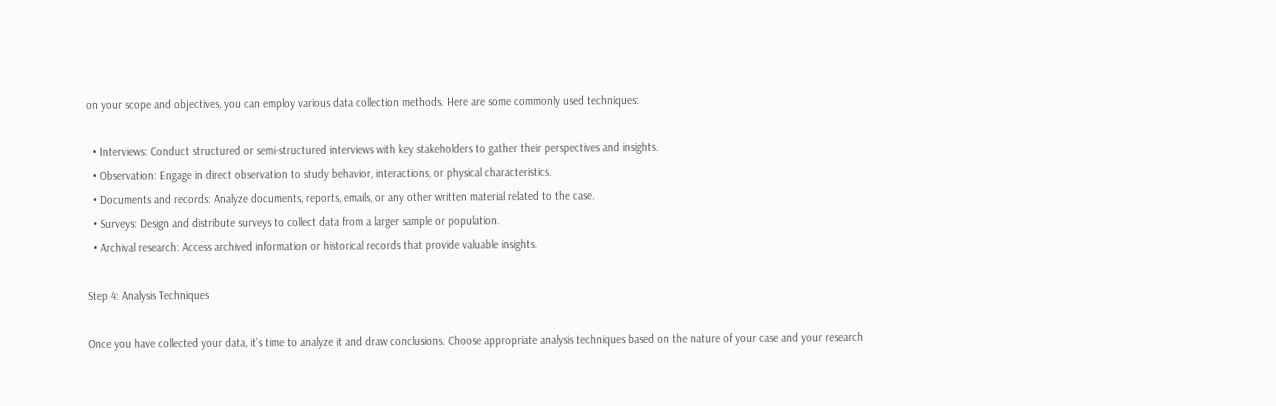on your scope and objectives, you can employ various data collection methods. Here are some commonly used techniques:

  • Interviews: Conduct structured or semi-structured interviews with key stakeholders to gather their perspectives and insights.
  • Observation: Engage in direct observation to study behavior, interactions, or physical characteristics.
  • Documents and records: Analyze documents, reports, emails, or any other written material related to the case.
  • Surveys: Design and distribute surveys to collect data from a larger sample or population.
  • Archival research: Access archived information or historical records that provide valuable insights.

Step 4: Analysis Techniques

Once you have collected your data, it’s time to analyze it and draw conclusions. Choose appropriate analysis techniques based on the nature of your case and your research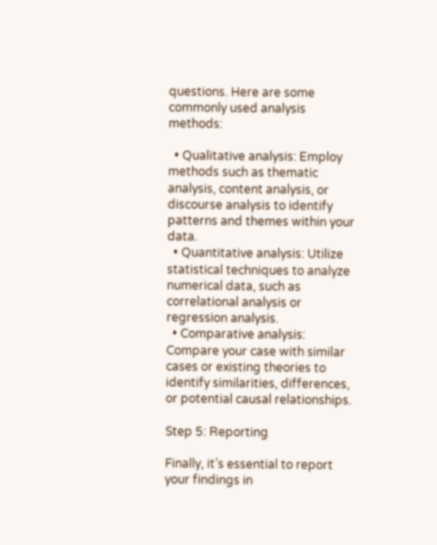questions. Here are some commonly used analysis methods:

  • Qualitative analysis: Employ methods such as thematic analysis, content analysis, or discourse analysis to identify patterns and themes within your data.
  • Quantitative analysis: Utilize statistical techniques to analyze numerical data, such as correlational analysis or regression analysis.
  • Comparative analysis: Compare your case with similar cases or existing theories to identify similarities, differences, or potential causal relationships.

Step 5: Reporting

Finally, it’s essential to report your findings in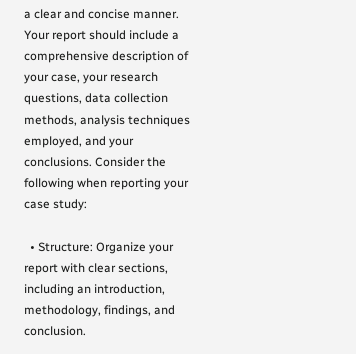a clear and concise manner. Your report should include a comprehensive description of your case, your research questions, data collection methods, analysis techniques employed, and your conclusions. Consider the following when reporting your case study:

  • Structure: Organize your report with clear sections, including an introduction, methodology, findings, and conclusion.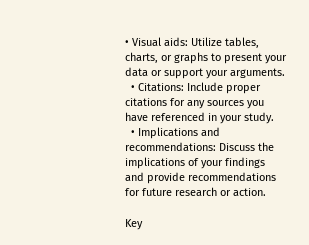• Visual aids: Utilize tables, charts, or graphs to present your data or support your arguments.
  • Citations: Include proper citations for any sources you have referenced in your study.
  • Implications and recommendations: Discuss the implications of your findings and provide recommendations for future research or action.

Key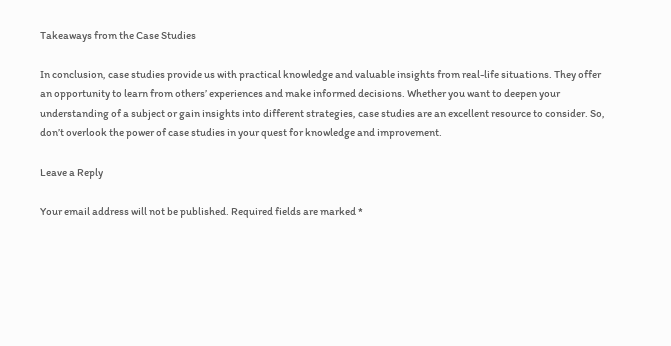Takeaways from the Case Studies

In conclusion, case studies provide us with practical knowledge and valuable insights from real-life situations. They offer an opportunity to learn from others’ experiences and make informed decisions. Whether you want to deepen your understanding of a subject or gain insights into different strategies, case studies are an excellent resource to consider. So, don’t overlook the power of case studies in your quest for knowledge and improvement.

Leave a Reply

Your email address will not be published. Required fields are marked *